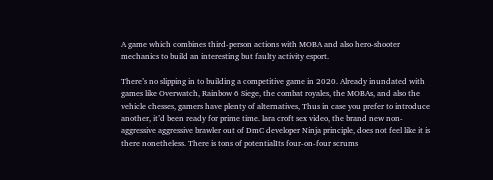A game which combines third-person actions with MOBA and also hero-shooter mechanics to build an interesting but faulty activity esport.

There’s no slipping in to building a competitive game in 2020. Already inundated with games like Overwatch, Rainbow 6 Siege, the combat royales, the MOBAs, and also the vehicle chesses, gamers have plenty of alternatives, Thus in case you prefer to introduce another, it’d been ready for prime time. lara croft sex video, the brand new non-aggressive aggressive brawler out of DmC developer Ninja principle, does not feel like it is there nonetheless. There is tons of potentialIts four-on-four scrums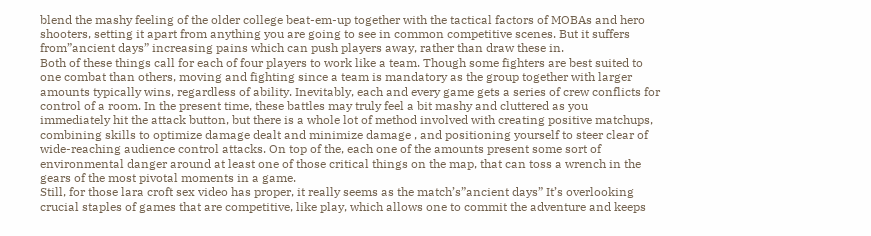blend the mashy feeling of the older college beat-em-up together with the tactical factors of MOBAs and hero shooters, setting it apart from anything you are going to see in common competitive scenes. But it suffers from”ancient days” increasing pains which can push players away, rather than draw these in.
Both of these things call for each of four players to work like a team. Though some fighters are best suited to one combat than others, moving and fighting since a team is mandatory as the group together with larger amounts typically wins, regardless of ability. Inevitably, each and every game gets a series of crew conflicts for control of a room. In the present time, these battles may truly feel a bit mashy and cluttered as you immediately hit the attack button, but there is a whole lot of method involved with creating positive matchups, combining skills to optimize damage dealt and minimize damage , and positioning yourself to steer clear of wide-reaching audience control attacks. On top of the, each one of the amounts present some sort of environmental danger around at least one of those critical things on the map, that can toss a wrench in the gears of the most pivotal moments in a game.
Still, for those lara croft sex video has proper, it really seems as the match’s”ancient days” It’s overlooking crucial staples of games that are competitive, like play, which allows one to commit the adventure and keeps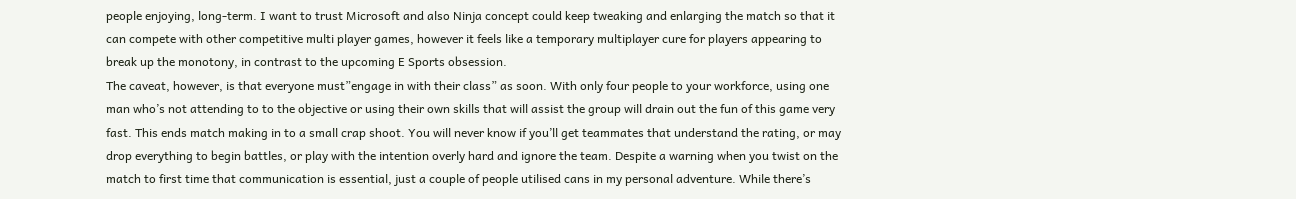people enjoying, long-term. I want to trust Microsoft and also Ninja concept could keep tweaking and enlarging the match so that it can compete with other competitive multi player games, however it feels like a temporary multiplayer cure for players appearing to break up the monotony, in contrast to the upcoming E Sports obsession.
The caveat, however, is that everyone must”engage in with their class” as soon. With only four people to your workforce, using one man who’s not attending to to the objective or using their own skills that will assist the group will drain out the fun of this game very fast. This ends match making in to a small crap shoot. You will never know if you’ll get teammates that understand the rating, or may drop everything to begin battles, or play with the intention overly hard and ignore the team. Despite a warning when you twist on the match to first time that communication is essential, just a couple of people utilised cans in my personal adventure. While there’s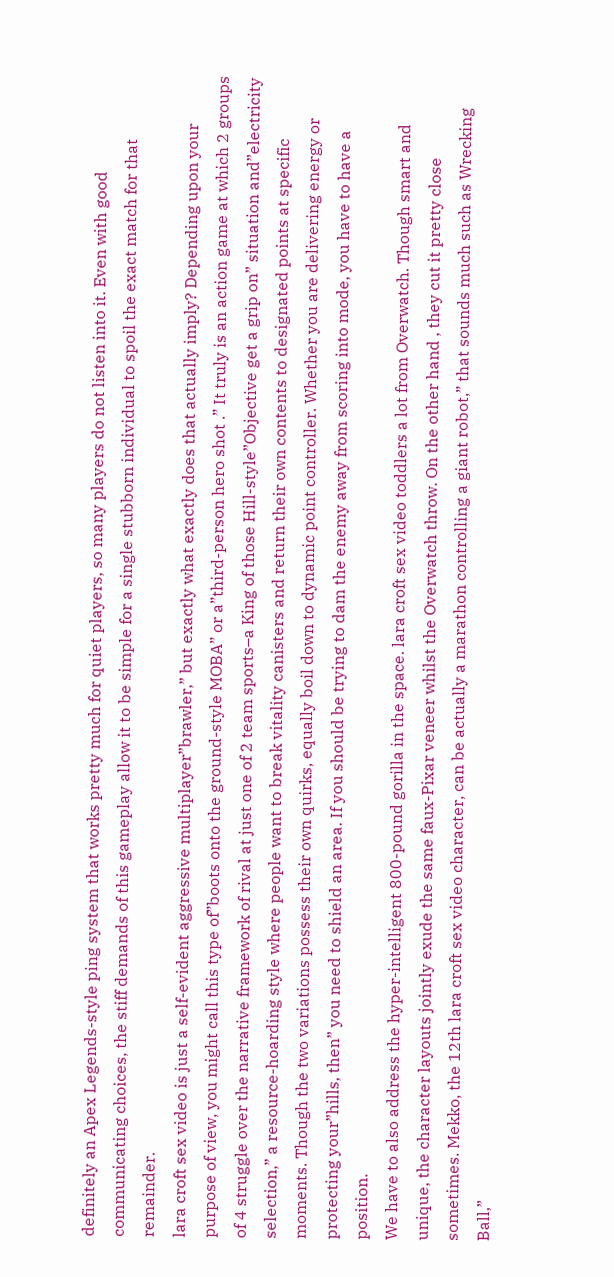definitely an Apex Legends-style ping system that works pretty much for quiet players, so many players do not listen into it. Even with good communicating choices, the stiff demands of this gameplay allow it to be simple for a single stubborn individual to spoil the exact match for that remainder.
lara croft sex video is just a self-evident aggressive multiplayer”brawler,” but exactly what exactly does that actually imply? Depending upon your purpose of view, you might call this type of”boots onto the ground-style MOBA” or a”third-person hero shot .” It truly is an action game at which 2 groups of 4 struggle over the narrative framework of rival at just one of 2 team sports–a King of those Hill-style”Objective get a grip on” situation and”electricity selection,” a resource-hoarding style where people want to break vitality canisters and return their own contents to designated points at specific moments. Though the two variations possess their own quirks, equally boil down to dynamic point controller. Whether you are delivering energy or protecting your”hills, then” you need to shield an area. If you should be trying to dam the enemy away from scoring into mode, you have to have a position.
We have to also address the hyper-intelligent 800-pound gorilla in the space. lara croft sex video toddlers a lot from Overwatch. Though smart and unique, the character layouts jointly exude the same faux-Pixar veneer whilst the Overwatch throw. On the other hand , they cut it pretty close sometimes. Mekko, the 12th lara croft sex video character, can be actually a marathon controlling a giant robot,” that sounds much such as Wrecking Ball,”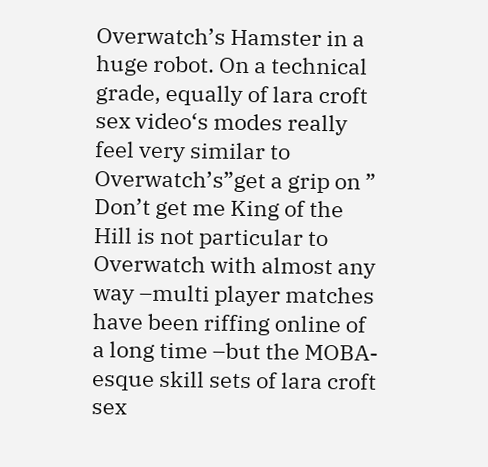Overwatch’s Hamster in a huge robot. On a technical grade, equally of lara croft sex video‘s modes really feel very similar to Overwatch’s”get a grip on ” Don’t get me King of the Hill is not particular to Overwatch with almost any way –multi player matches have been riffing online of a long time –but the MOBA-esque skill sets of lara croft sex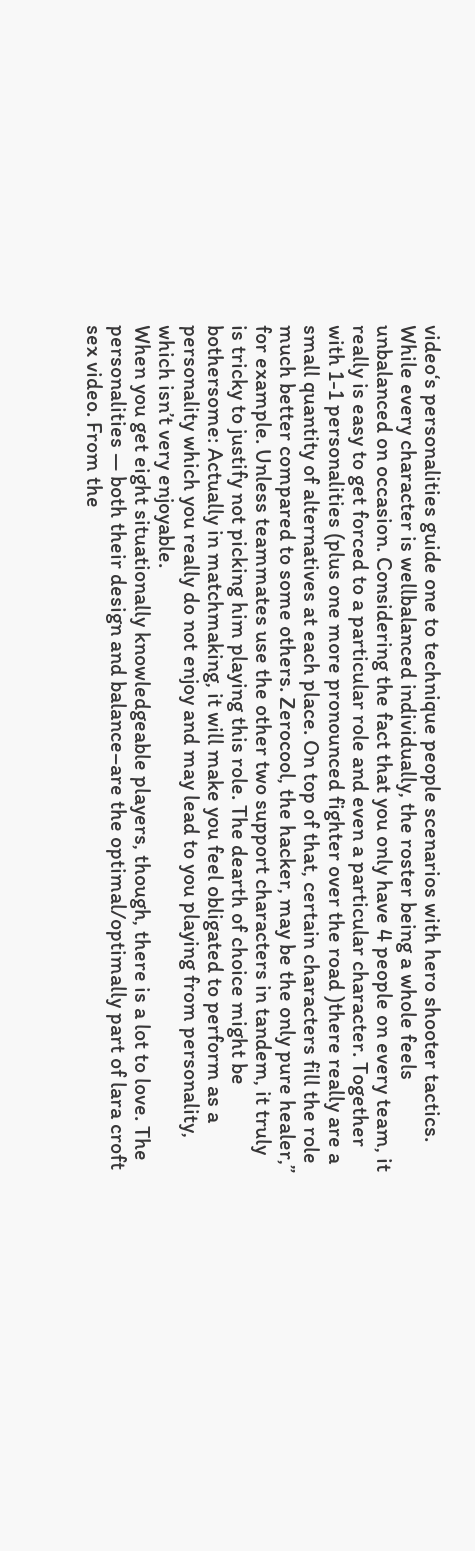video‘s personalities guide one to technique people scenarios with hero shooter tactics.
While every character is wellbalanced individually, the roster being a whole feels unbalanced on occasion. Considering the fact that you only have 4 people on every team, it really is easy to get forced to a particular role and even a particular character. Together with 1-1 personalities (plus one more pronounced fighter over the road )there really are a small quantity of alternatives at each place. On top of that, certain characters fill the role much better compared to some others. Zerocool, the hacker, may be the only pure healer,” for example. Unless teammates use the other two support characters in tandem, it truly is tricky to justify not picking him playing this role. The dearth of choice might be bothersome: Actually in matchmaking, it will make you feel obligated to perform as a personality which you really do not enjoy and may lead to you playing from personality, which isn’t very enjoyable.
When you get eight situationally knowledgeable players, though, there is a lot to love. The personalities — both their design and balance–are the optimal/optimally part of lara croft sex video. From the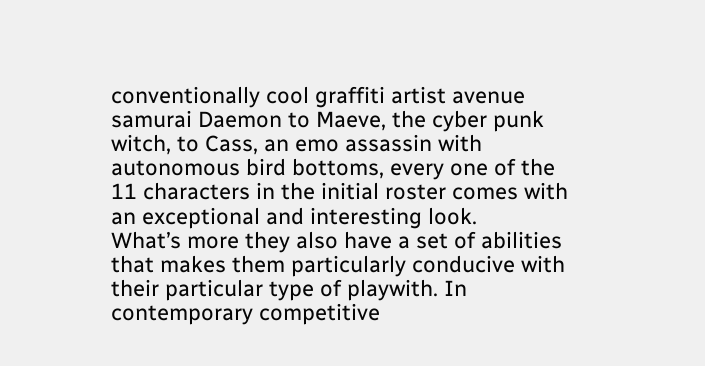conventionally cool graffiti artist avenue samurai Daemon to Maeve, the cyber punk witch, to Cass, an emo assassin with autonomous bird bottoms, every one of the 11 characters in the initial roster comes with an exceptional and interesting look.
What’s more they also have a set of abilities that makes them particularly conducive with their particular type of playwith. In contemporary competitive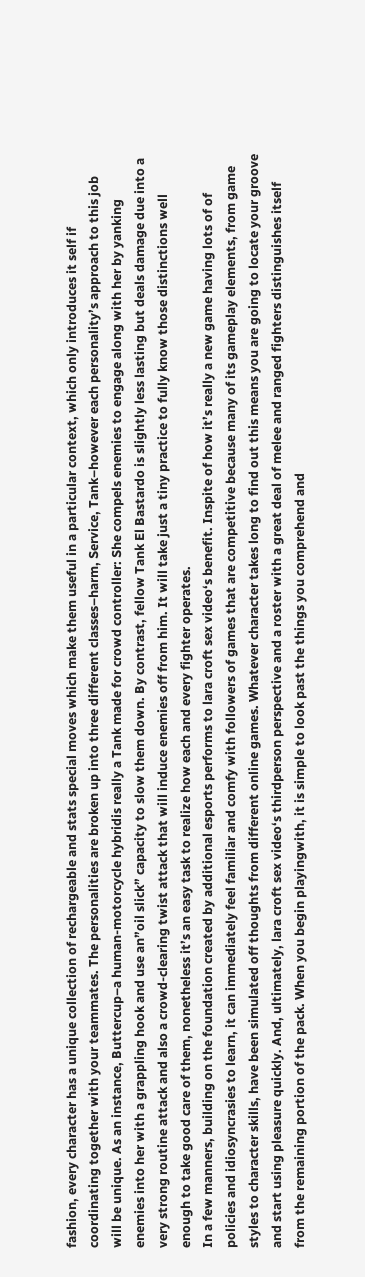fashion, every character has a unique collection of rechargeable and stats special moves which make them useful in a particular context, which only introduces it self if coordinating together with your teammates. The personalities are broken up into three different classes–harm, Service, Tank–however each personality’s approach to this job will be unique. As an instance, Buttercup–a human-motorcycle hybridis really a Tank made for crowd controller: She compels enemies to engage along with her by yanking enemies into her with a grappling hook and use an”oil slick” capacity to slow them down. By contrast, fellow Tank El Bastardo is slightly less lasting but deals damage due into a very strong routine attack and also a crowd-clearing twist attack that will induce enemies off from him. It will take just a tiny practice to fully know those distinctions well enough to take good care of them, nonetheless it’s an easy task to realize how each and every fighter operates.
In a few manners, building on the foundation created by additional esports performs to lara croft sex video‘s benefit. Inspite of how it’s really a new game having lots of of policies and idiosyncrasies to learn, it can immediately feel familiar and comfy with followers of games that are competitive because many of its gameplay elements, from game styles to character skills, have been simulated off thoughts from different online games. Whatever character takes long to find out this means you are going to locate your groove and start using pleasure quickly. And, ultimately, lara croft sex video‘s thirdperson perspective and a roster with a great deal of melee and ranged fighters distinguishes itself from the remaining portion of the pack. When you begin playingwith, it is simple to look past the things you comprehend and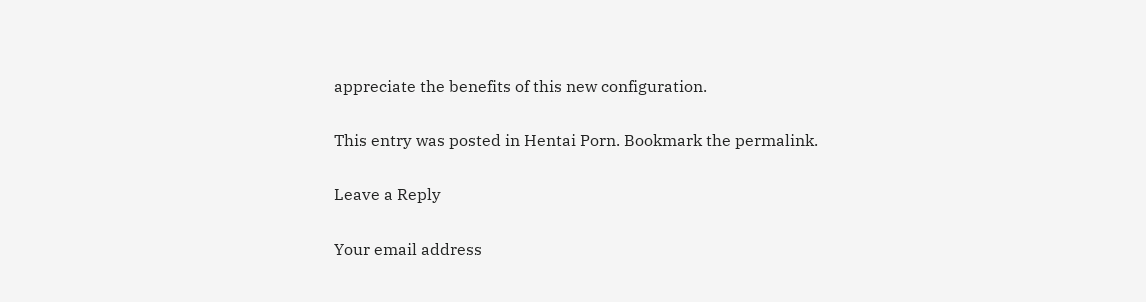appreciate the benefits of this new configuration.

This entry was posted in Hentai Porn. Bookmark the permalink.

Leave a Reply

Your email address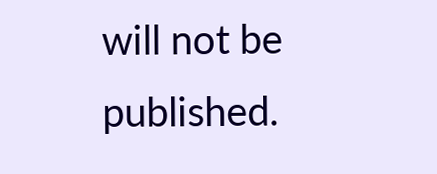will not be published.